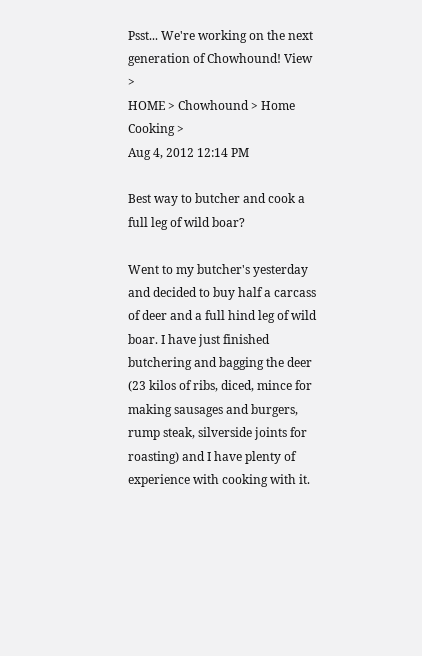Psst... We're working on the next generation of Chowhound! View >
HOME > Chowhound > Home Cooking >
Aug 4, 2012 12:14 PM

Best way to butcher and cook a full leg of wild boar?

Went to my butcher's yesterday and decided to buy half a carcass of deer and a full hind leg of wild boar. I have just finished butchering and bagging the deer (23 kilos of ribs, diced, mince for making sausages and burgers, rump steak, silverside joints for roasting) and I have plenty of experience with cooking with it.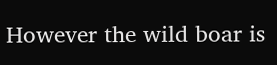However the wild boar is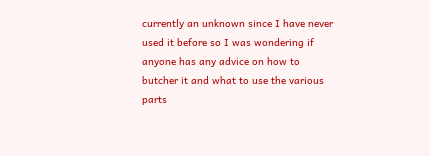currently an unknown since I have never used it before so I was wondering if anyone has any advice on how to butcher it and what to use the various parts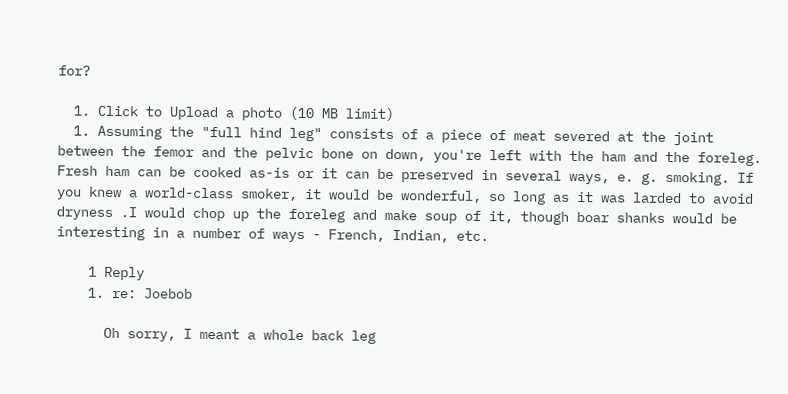for?

  1. Click to Upload a photo (10 MB limit)
  1. Assuming the "full hind leg" consists of a piece of meat severed at the joint between the femor and the pelvic bone on down, you're left with the ham and the foreleg. Fresh ham can be cooked as-is or it can be preserved in several ways, e. g. smoking. If you knew a world-class smoker, it would be wonderful, so long as it was larded to avoid dryness .I would chop up the foreleg and make soup of it, though boar shanks would be interesting in a number of ways - French, Indian, etc.

    1 Reply
    1. re: Joebob

      Oh sorry, I meant a whole back leg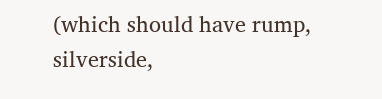(which should have rump, silverside,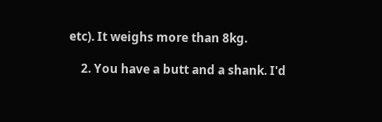etc). It weighs more than 8kg.

    2. You have a butt and a shank. I'd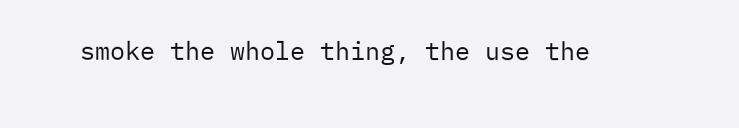smoke the whole thing, the use the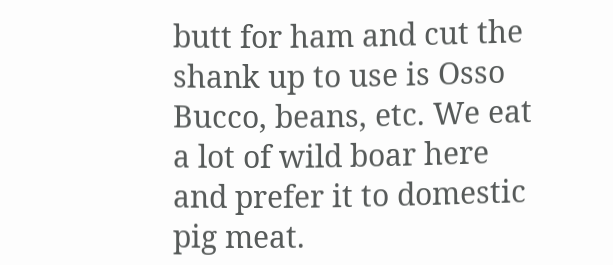butt for ham and cut the shank up to use is Osso Bucco, beans, etc. We eat a lot of wild boar here and prefer it to domestic pig meat.